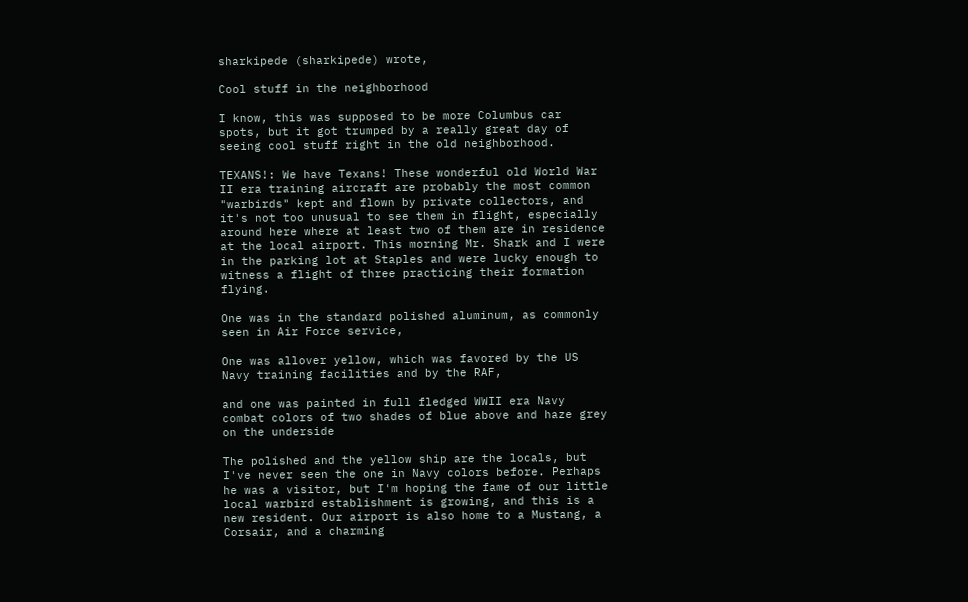sharkipede (sharkipede) wrote,

Cool stuff in the neighborhood

I know, this was supposed to be more Columbus car spots, but it got trumped by a really great day of seeing cool stuff right in the old neighborhood.

TEXANS!: We have Texans! These wonderful old World War II era training aircraft are probably the most common "warbirds" kept and flown by private collectors, and it's not too unusual to see them in flight, especially around here where at least two of them are in residence at the local airport. This morning Mr. Shark and I were in the parking lot at Staples and were lucky enough to witness a flight of three practicing their formation flying.

One was in the standard polished aluminum, as commonly seen in Air Force service,

One was allover yellow, which was favored by the US Navy training facilities and by the RAF,

and one was painted in full fledged WWII era Navy combat colors of two shades of blue above and haze grey on the underside

The polished and the yellow ship are the locals, but I've never seen the one in Navy colors before. Perhaps he was a visitor, but I'm hoping the fame of our little local warbird establishment is growing, and this is a new resident. Our airport is also home to a Mustang, a Corsair, and a charming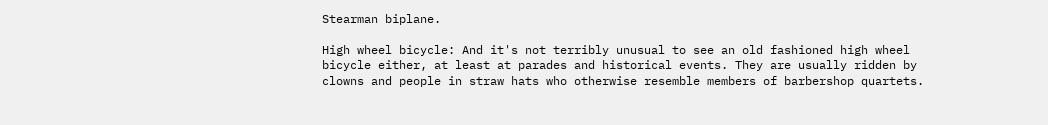Stearman biplane.

High wheel bicycle: And it's not terribly unusual to see an old fashioned high wheel bicycle either, at least at parades and historical events. They are usually ridden by clowns and people in straw hats who otherwise resemble members of barbershop quartets.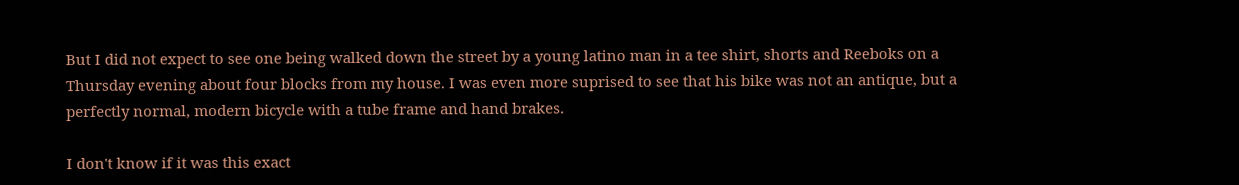But I did not expect to see one being walked down the street by a young latino man in a tee shirt, shorts and Reeboks on a Thursday evening about four blocks from my house. I was even more suprised to see that his bike was not an antique, but a perfectly normal, modern bicycle with a tube frame and hand brakes.

I don't know if it was this exact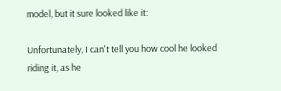model, but it sure looked like it:

Unfortunately, I can't tell you how cool he looked riding it, as he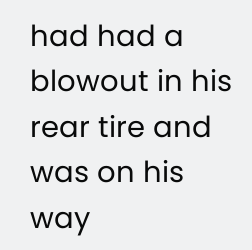had had a blowout in his rear tire and was on his way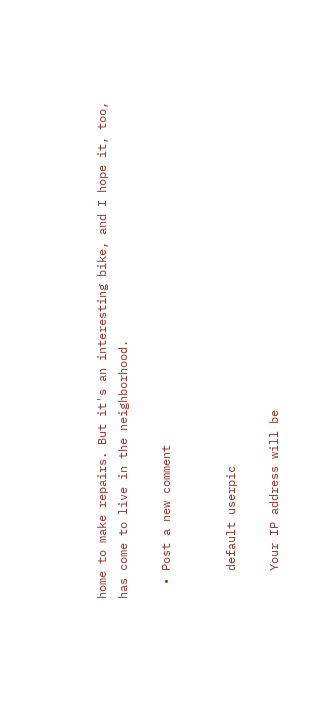home to make repairs. But it's an interesting bike, and I hope it, too, has come to live in the neighborhood.

  • Post a new comment


    default userpic

    Your IP address will be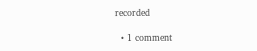recorded

  • 1 comment